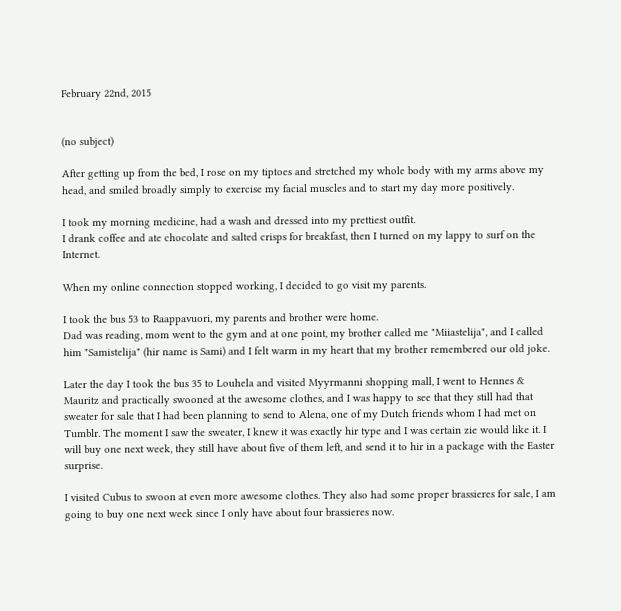February 22nd, 2015


(no subject)

After getting up from the bed, I rose on my tiptoes and stretched my whole body with my arms above my head, and smiled broadly simply to exercise my facial muscles and to start my day more positively.

I took my morning medicine, had a wash and dressed into my prettiest outfit.
I drank coffee and ate chocolate and salted crisps for breakfast, then I turned on my lappy to surf on the Internet.

When my online connection stopped working, I decided to go visit my parents.

I took the bus 53 to Raappavuori, my parents and brother were home.
Dad was reading, mom went to the gym and at one point, my brother called me "Miiastelija", and I called him "Samistelija" (hir name is Sami) and I felt warm in my heart that my brother remembered our old joke.

Later the day I took the bus 35 to Louhela and visited Myyrmanni shopping mall, I went to Hennes & Mauritz and practically swooned at the awesome clothes, and I was happy to see that they still had that sweater for sale that I had been planning to send to Alena, one of my Dutch friends whom I had met on Tumblr. The moment I saw the sweater, I knew it was exactly hir type and I was certain zie would like it. I will buy one next week, they still have about five of them left, and send it to hir in a package with the Easter surprise.

I visited Cubus to swoon at even more awesome clothes. They also had some proper brassieres for sale, I am going to buy one next week since I only have about four brassieres now.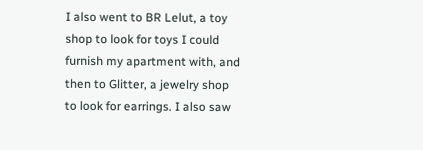I also went to BR Lelut, a toy shop to look for toys I could furnish my apartment with, and then to Glitter, a jewelry shop to look for earrings. I also saw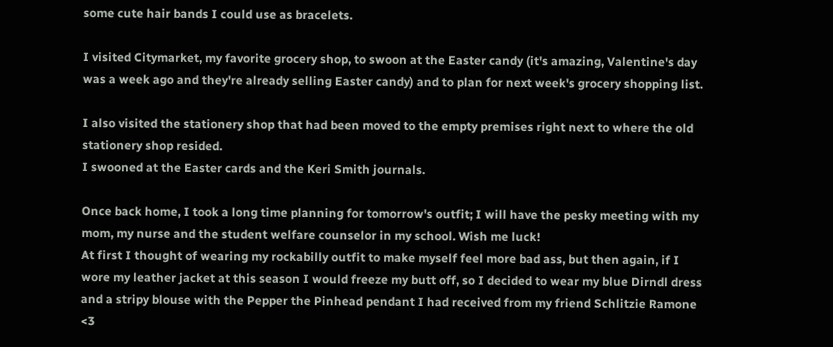some cute hair bands I could use as bracelets.

I visited Citymarket, my favorite grocery shop, to swoon at the Easter candy (it's amazing, Valentine's day was a week ago and they're already selling Easter candy) and to plan for next week's grocery shopping list.

I also visited the stationery shop that had been moved to the empty premises right next to where the old stationery shop resided.
I swooned at the Easter cards and the Keri Smith journals.

Once back home, I took a long time planning for tomorrow's outfit; I will have the pesky meeting with my mom, my nurse and the student welfare counselor in my school. Wish me luck!
At first I thought of wearing my rockabilly outfit to make myself feel more bad ass, but then again, if I wore my leather jacket at this season I would freeze my butt off, so I decided to wear my blue Dirndl dress and a stripy blouse with the Pepper the Pinhead pendant I had received from my friend Schlitzie Ramone <3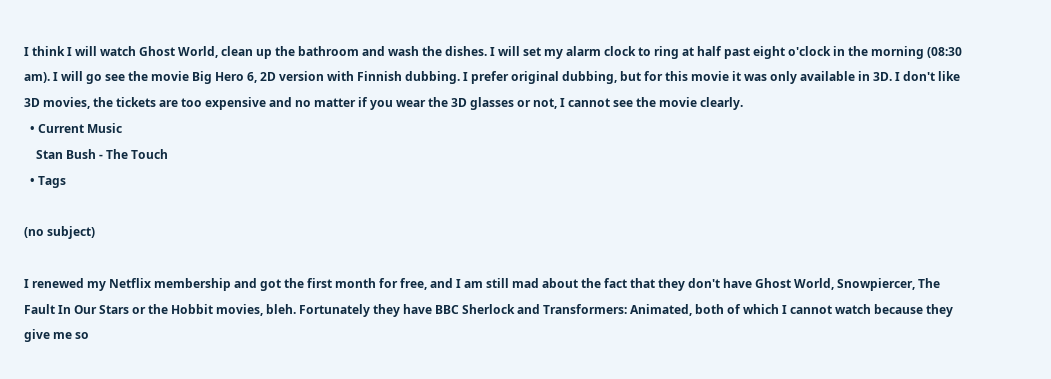I think I will watch Ghost World, clean up the bathroom and wash the dishes. I will set my alarm clock to ring at half past eight o'clock in the morning (08:30 am). I will go see the movie Big Hero 6, 2D version with Finnish dubbing. I prefer original dubbing, but for this movie it was only available in 3D. I don't like 3D movies, the tickets are too expensive and no matter if you wear the 3D glasses or not, I cannot see the movie clearly.
  • Current Music
    Stan Bush - The Touch
  • Tags

(no subject)

I renewed my Netflix membership and got the first month for free, and I am still mad about the fact that they don't have Ghost World, Snowpiercer, The Fault In Our Stars or the Hobbit movies, bleh. Fortunately they have BBC Sherlock and Transformers: Animated, both of which I cannot watch because they give me so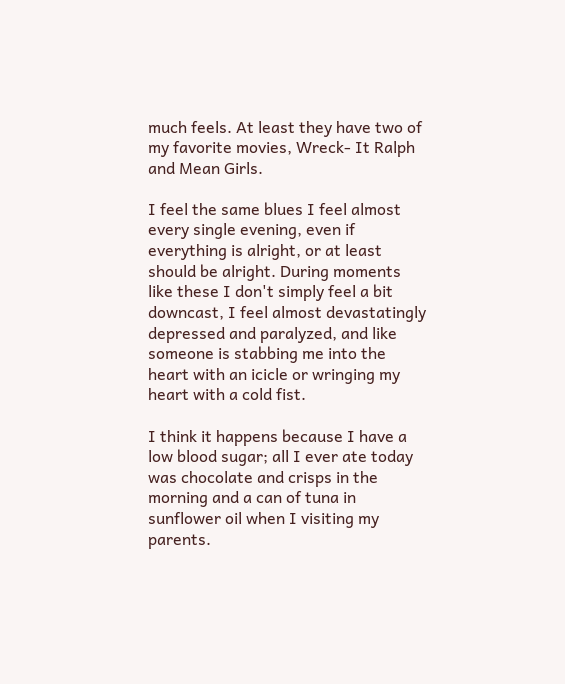much feels. At least they have two of my favorite movies, Wreck- It Ralph and Mean Girls.

I feel the same blues I feel almost every single evening, even if everything is alright, or at least should be alright. During moments like these I don't simply feel a bit downcast, I feel almost devastatingly depressed and paralyzed, and like someone is stabbing me into the heart with an icicle or wringing my heart with a cold fist.

I think it happens because I have a low blood sugar; all I ever ate today was chocolate and crisps in the morning and a can of tuna in sunflower oil when I visiting my parents.